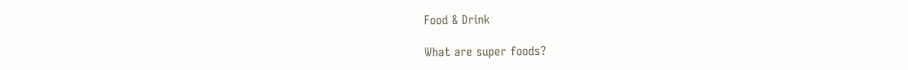Food & Drink

What are super foods?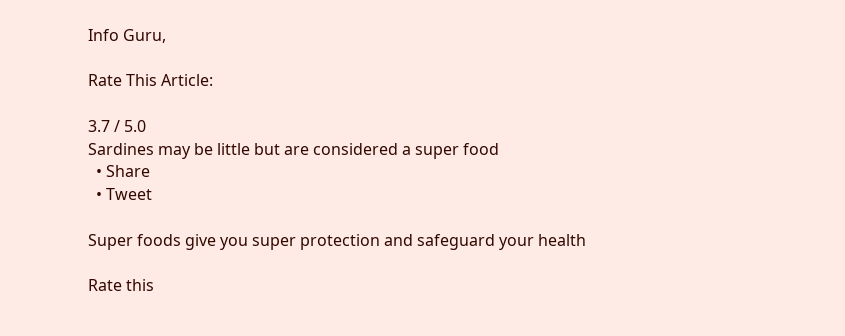Info Guru,

Rate This Article:

3.7 / 5.0
Sardines may be little but are considered a super food
  • Share
  • Tweet

Super foods give you super protection and safeguard your health

Rate this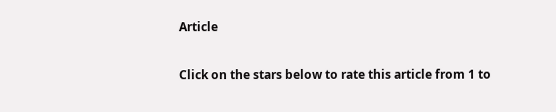Article

Click on the stars below to rate this article from 1 to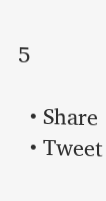5

  • Share
  • Tweet